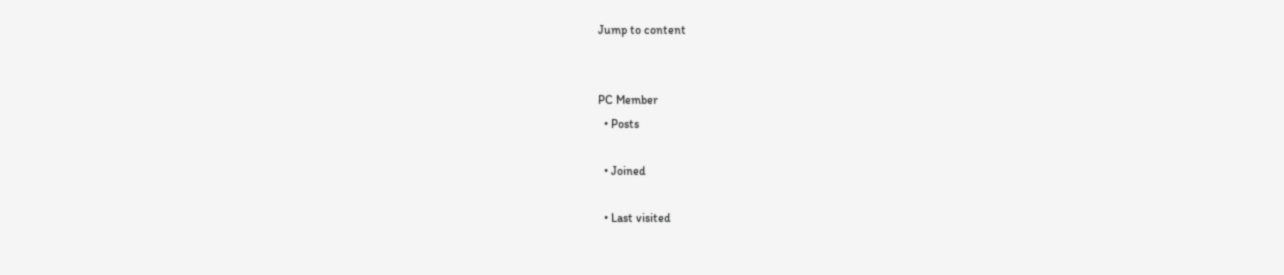Jump to content


PC Member
  • Posts

  • Joined

  • Last visited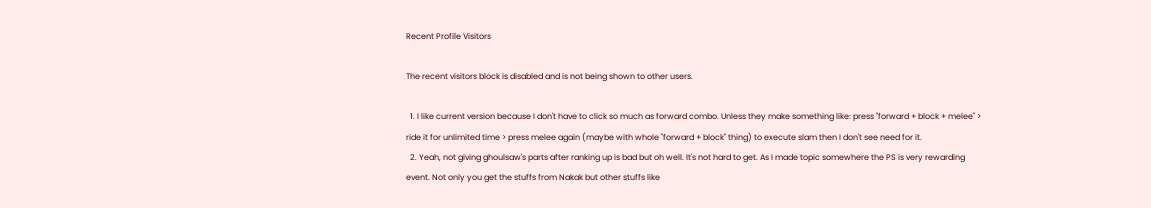Recent Profile Visitors

The recent visitors block is disabled and is not being shown to other users.

  1. I like current version because I don't have to click so much as forward combo. Unless they make something like: press "forward + block + melee" > ride it for unlimited time > press melee again (maybe with whole "forward + block" thing) to execute slam then I don't see need for it.
  2. Yeah, not giving ghoulsaw's parts after ranking up is bad but oh well. It's not hard to get. As I made topic somewhere the PS is very rewarding event. Not only you get the stuffs from Nakak but other stuffs like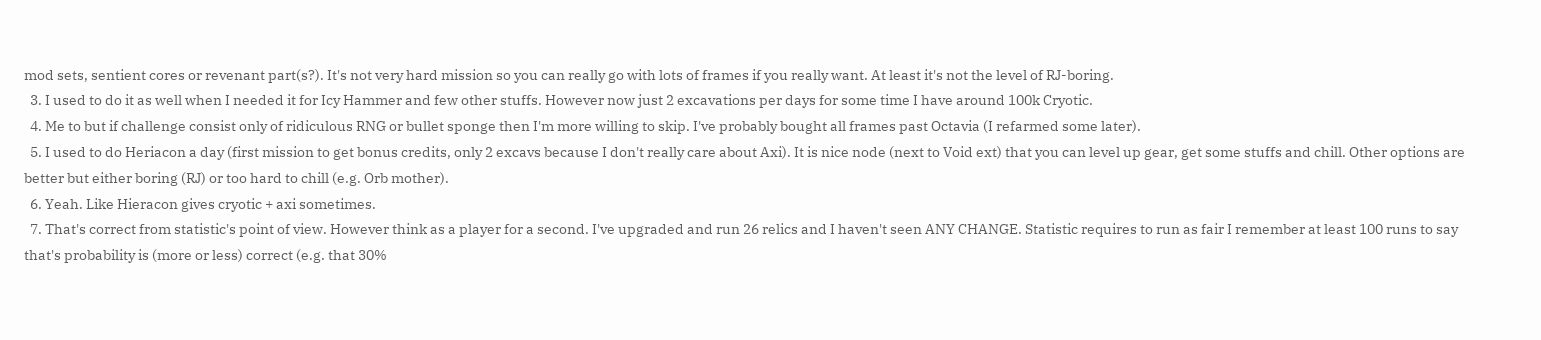mod sets, sentient cores or revenant part(s?). It's not very hard mission so you can really go with lots of frames if you really want. At least it's not the level of RJ-boring.
  3. I used to do it as well when I needed it for Icy Hammer and few other stuffs. However now just 2 excavations per days for some time I have around 100k Cryotic.
  4. Me to but if challenge consist only of ridiculous RNG or bullet sponge then I'm more willing to skip. I've probably bought all frames past Octavia (I refarmed some later).
  5. I used to do Heriacon a day (first mission to get bonus credits, only 2 excavs because I don't really care about Axi). It is nice node (next to Void ext) that you can level up gear, get some stuffs and chill. Other options are better but either boring (RJ) or too hard to chill (e.g. Orb mother).
  6. Yeah. Like Hieracon gives cryotic + axi sometimes.
  7. That's correct from statistic's point of view. However think as a player for a second. I've upgraded and run 26 relics and I haven't seen ANY CHANGE. Statistic requires to run as fair I remember at least 100 runs to say that's probability is (more or less) correct (e.g. that 30%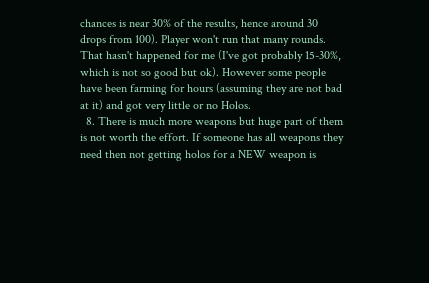chances is near 30% of the results, hence around 30 drops from 100). Player won't run that many rounds. That hasn't happened for me (I've got probably 15-30%, which is not so good but ok). However some people have been farming for hours (assuming they are not bad at it) and got very little or no Holos.
  8. There is much more weapons but huge part of them is not worth the effort. If someone has all weapons they need then not getting holos for a NEW weapon is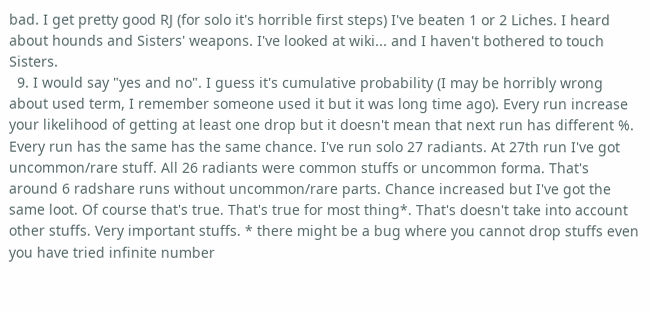bad. I get pretty good RJ (for solo it's horrible first steps) I've beaten 1 or 2 Liches. I heard about hounds and Sisters' weapons. I've looked at wiki... and I haven't bothered to touch Sisters.
  9. I would say "yes and no". I guess it's cumulative probability (I may be horribly wrong about used term, I remember someone used it but it was long time ago). Every run increase your likelihood of getting at least one drop but it doesn't mean that next run has different %. Every run has the same has the same chance. I've run solo 27 radiants. At 27th run I've got uncommon/rare stuff. All 26 radiants were common stuffs or uncommon forma. That's around 6 radshare runs without uncommon/rare parts. Chance increased but I've got the same loot. Of course that's true. That's true for most thing*. That's doesn't take into account other stuffs. Very important stuffs. * there might be a bug where you cannot drop stuffs even you have tried infinite number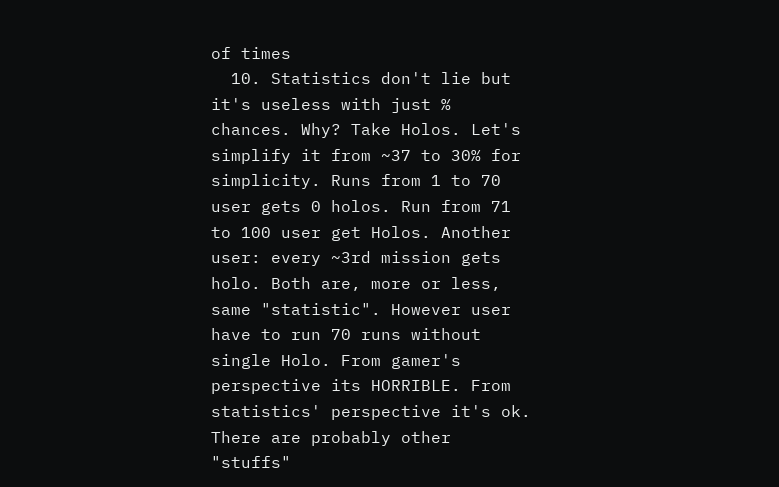of times
  10. Statistics don't lie but it's useless with just % chances. Why? Take Holos. Let's simplify it from ~37 to 30% for simplicity. Runs from 1 to 70 user gets 0 holos. Run from 71 to 100 user get Holos. Another user: every ~3rd mission gets holo. Both are, more or less, same "statistic". However user have to run 70 runs without single Holo. From gamer's perspective its HORRIBLE. From statistics' perspective it's ok. There are probably other "stuffs"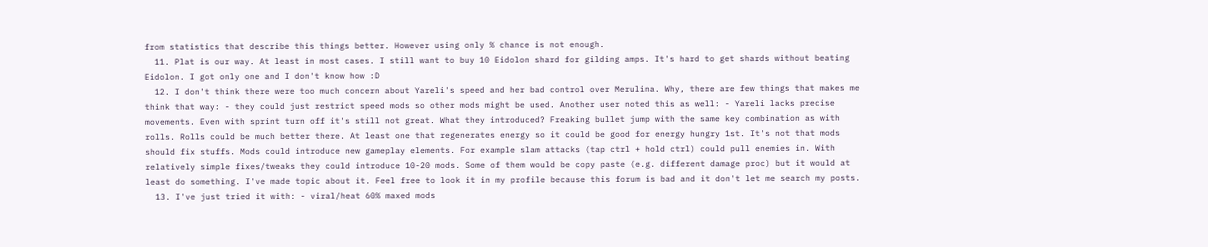from statistics that describe this things better. However using only % chance is not enough.
  11. Plat is our way. At least in most cases. I still want to buy 10 Eidolon shard for gilding amps. It's hard to get shards without beating Eidolon. I got only one and I don't know how :D
  12. I don't think there were too much concern about Yareli's speed and her bad control over Merulina. Why, there are few things that makes me think that way: - they could just restrict speed mods so other mods might be used. Another user noted this as well: - Yareli lacks precise movements. Even with sprint turn off it's still not great. What they introduced? Freaking bullet jump with the same key combination as with rolls. Rolls could be much better there. At least one that regenerates energy so it could be good for energy hungry 1st. It's not that mods should fix stuffs. Mods could introduce new gameplay elements. For example slam attacks (tap ctrl + hold ctrl) could pull enemies in. With relatively simple fixes/tweaks they could introduce 10-20 mods. Some of them would be copy paste (e.g. different damage proc) but it would at least do something. I've made topic about it. Feel free to look it in my profile because this forum is bad and it don't let me search my posts.
  13. I've just tried it with: - viral/heat 60% maxed mods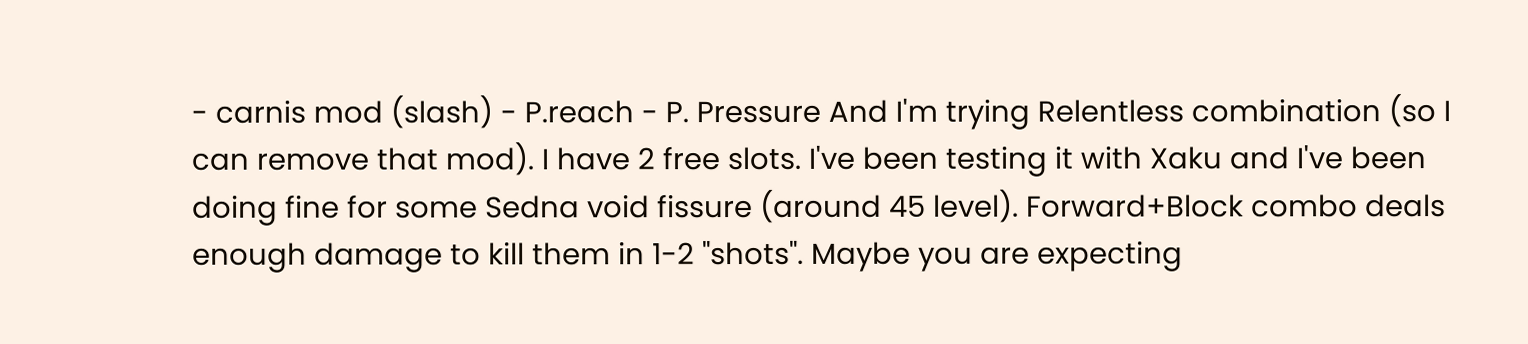- carnis mod (slash) - P.reach - P. Pressure And I'm trying Relentless combination (so I can remove that mod). I have 2 free slots. I've been testing it with Xaku and I've been doing fine for some Sedna void fissure (around 45 level). Forward+Block combo deals enough damage to kill them in 1-2 "shots". Maybe you are expecting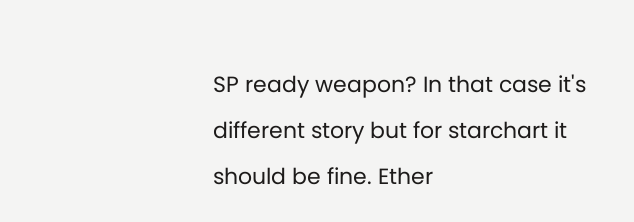SP ready weapon? In that case it's different story but for starchart it should be fine. Ether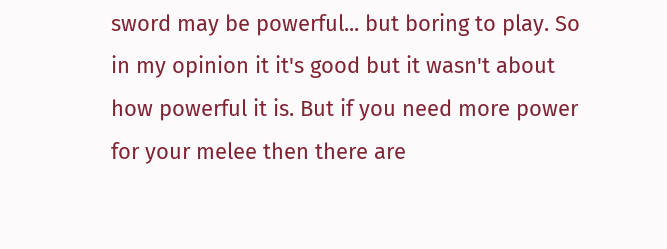sword may be powerful... but boring to play. So in my opinion it it's good but it wasn't about how powerful it is. But if you need more power for your melee then there are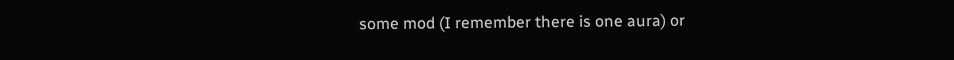some mod (I remember there is one aura) or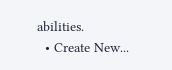abilities.
  • Create New...